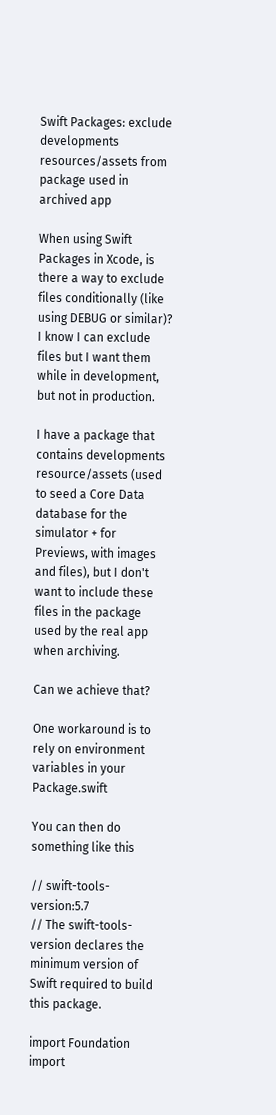Swift Packages: exclude developments resources/assets from package used in archived app

When using Swift Packages in Xcode, is there a way to exclude files conditionally (like using DEBUG or similar)? I know I can exclude files but I want them while in development, but not in production.

I have a package that contains developments resource/assets (used to seed a Core Data database for the simulator + for Previews, with images and files), but I don't want to include these files in the package used by the real app when archiving.

Can we achieve that?

One workaround is to rely on environment variables in your Package.swift

You can then do something like this

// swift-tools-version:5.7
// The swift-tools-version declares the minimum version of Swift required to build this package.

import Foundation
import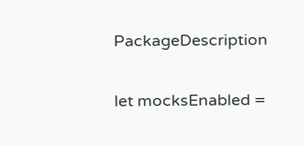PackageDescription

let mocksEnabled =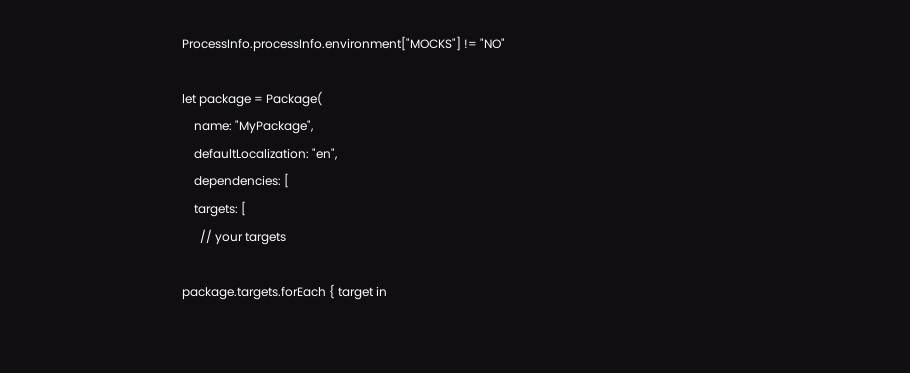ProcessInfo.processInfo.environment["MOCKS"] != "NO"

let package = Package(
    name: "MyPackage",
    defaultLocalization: "en",
    dependencies: [
    targets: [
      // your targets

package.targets.forEach { target in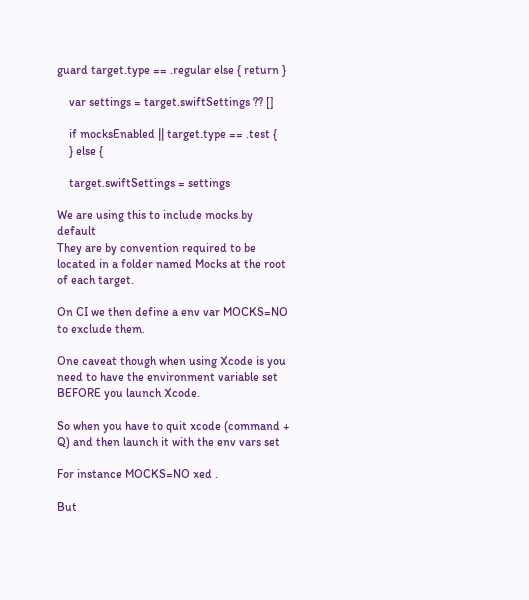guard target.type == .regular else { return }

    var settings = target.swiftSettings ?? []

    if mocksEnabled || target.type == .test {
    } else {

    target.swiftSettings = settings

We are using this to include mocks by default
They are by convention required to be located in a folder named Mocks at the root of each target.

On CI we then define a env var MOCKS=NO to exclude them.

One caveat though when using Xcode is you need to have the environment variable set BEFORE you launch Xcode.

So when you have to quit xcode (command + Q) and then launch it with the env vars set

For instance MOCKS=NO xed .

But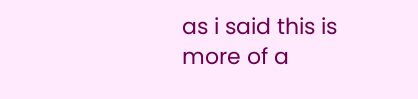as i said this is more of a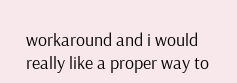workaround and i would really like a proper way to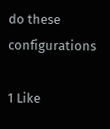do these configurations

1 Like